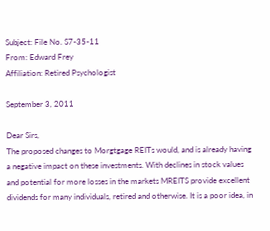Subject: File No. S7-35-11
From: Edward Frey
Affiliation: Retired Psychologist

September 3, 2011

Dear Sirs,
The proposed changes to Morgtgage REITs would, and is already having a negative impact on these investments. With declines in stock values and potential for more losses in the markets MREITS provide excellent dividends for many individuals, retired and otherwise. It is a poor idea, in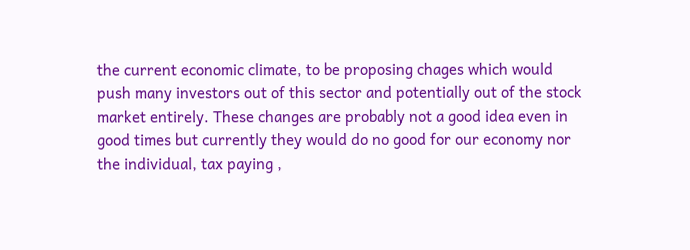the current economic climate, to be proposing chages which would push many investors out of this sector and potentially out of the stock market entirely. These changes are probably not a good idea even in good times but currently they would do no good for our economy nor the individual, tax paying ,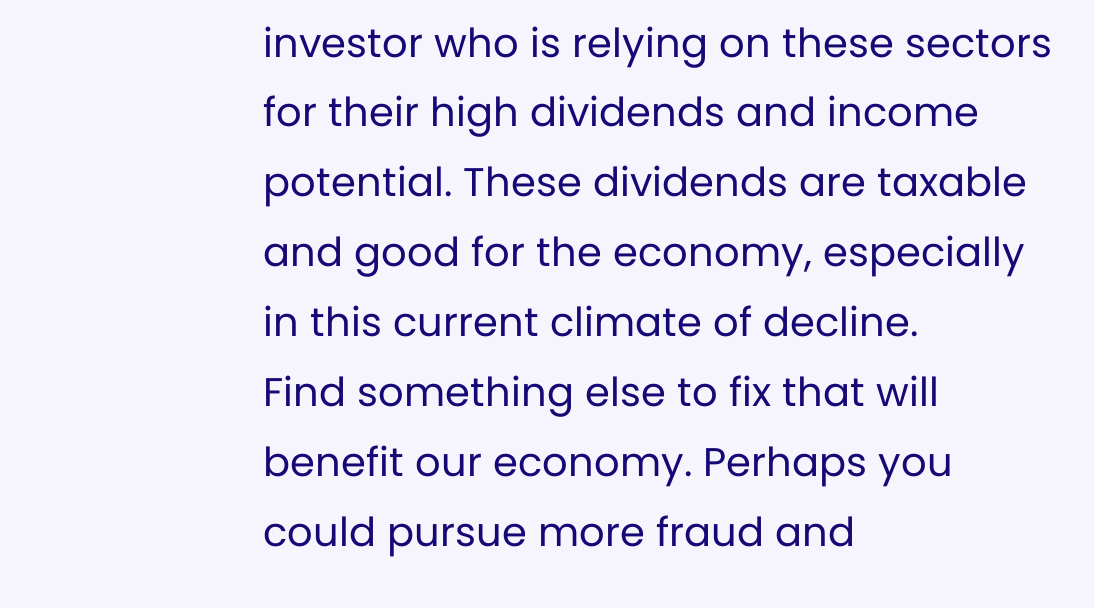investor who is relying on these sectors for their high dividends and income potential. These dividends are taxable and good for the economy, especially in this current climate of decline.
Find something else to fix that will benefit our economy. Perhaps you could pursue more fraud and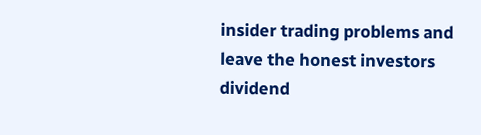insider trading problems and leave the honest investors dividend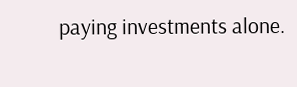paying investments alone.